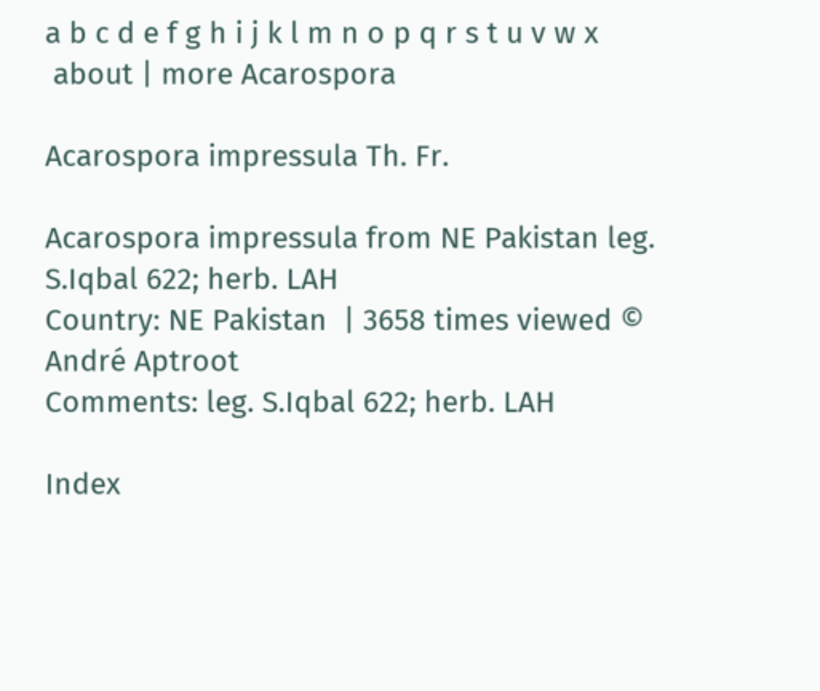a b c d e f g h i j k l m n o p q r s t u v w x
 about | more Acarospora

Acarospora impressula Th. Fr.

Acarospora impressula from NE Pakistan leg. S.Iqbal 622; herb. LAH
Country: NE Pakistan  | 3658 times viewed © André Aptroot
Comments: leg. S.Iqbal 622; herb. LAH

Index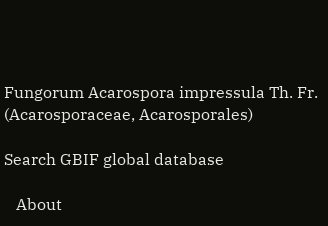Fungorum Acarospora impressula Th. Fr.  (Acarosporaceae, Acarosporales)

Search GBIF global database

   About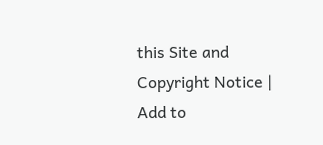this Site and Copyright Notice | Add to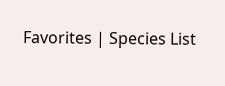Favorites | Species List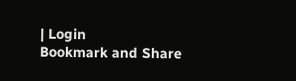| Login
Bookmark and Share